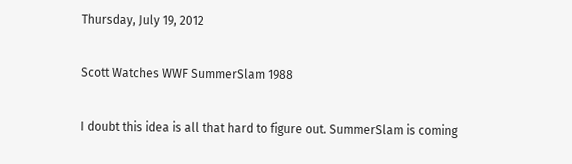Thursday, July 19, 2012

Scott Watches WWF SummerSlam 1988

I doubt this idea is all that hard to figure out. SummerSlam is coming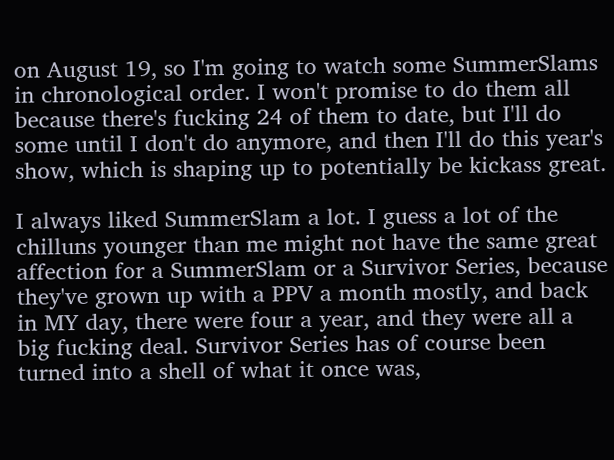on August 19, so I'm going to watch some SummerSlams in chronological order. I won't promise to do them all because there's fucking 24 of them to date, but I'll do some until I don't do anymore, and then I'll do this year's show, which is shaping up to potentially be kickass great.

I always liked SummerSlam a lot. I guess a lot of the chilluns younger than me might not have the same great affection for a SummerSlam or a Survivor Series, because they've grown up with a PPV a month mostly, and back in MY day, there were four a year, and they were all a big fucking deal. Survivor Series has of course been turned into a shell of what it once was,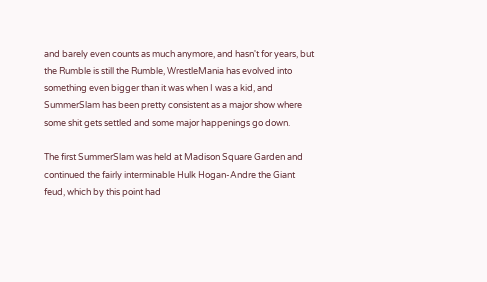and barely even counts as much anymore, and hasn't for years, but the Rumble is still the Rumble, WrestleMania has evolved into something even bigger than it was when I was a kid, and SummerSlam has been pretty consistent as a major show where some shit gets settled and some major happenings go down.

The first SummerSlam was held at Madison Square Garden and continued the fairly interminable Hulk Hogan-Andre the Giant feud, which by this point had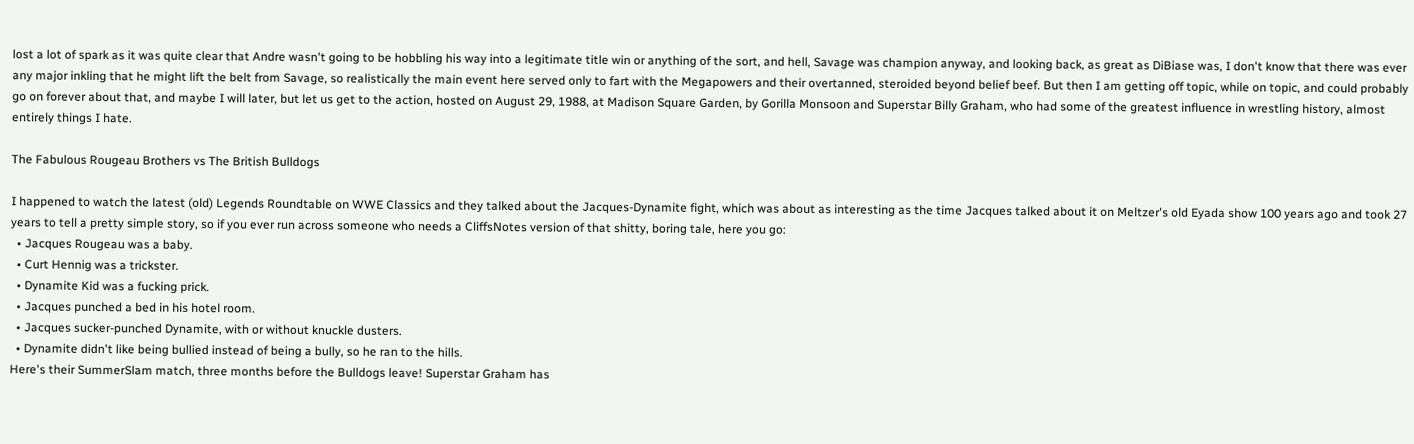lost a lot of spark as it was quite clear that Andre wasn't going to be hobbling his way into a legitimate title win or anything of the sort, and hell, Savage was champion anyway, and looking back, as great as DiBiase was, I don't know that there was ever any major inkling that he might lift the belt from Savage, so realistically the main event here served only to fart with the Megapowers and their overtanned, steroided beyond belief beef. But then I am getting off topic, while on topic, and could probably go on forever about that, and maybe I will later, but let us get to the action, hosted on August 29, 1988, at Madison Square Garden, by Gorilla Monsoon and Superstar Billy Graham, who had some of the greatest influence in wrestling history, almost entirely things I hate.

The Fabulous Rougeau Brothers vs The British Bulldogs

I happened to watch the latest (old) Legends Roundtable on WWE Classics and they talked about the Jacques-Dynamite fight, which was about as interesting as the time Jacques talked about it on Meltzer's old Eyada show 100 years ago and took 27 years to tell a pretty simple story, so if you ever run across someone who needs a CliffsNotes version of that shitty, boring tale, here you go:
  • Jacques Rougeau was a baby.
  • Curt Hennig was a trickster.
  • Dynamite Kid was a fucking prick.
  • Jacques punched a bed in his hotel room.
  • Jacques sucker-punched Dynamite, with or without knuckle dusters.
  • Dynamite didn't like being bullied instead of being a bully, so he ran to the hills.
Here's their SummerSlam match, three months before the Bulldogs leave! Superstar Graham has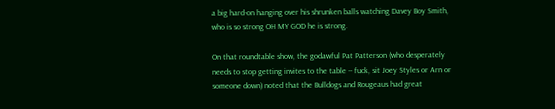a big hard-on hanging over his shrunken balls watching Davey Boy Smith, who is so strong OH MY GOD he is strong.

On that roundtable show, the godawful Pat Patterson (who desperately needs to stop getting invites to the table -- fuck, sit Joey Styles or Arn or someone down) noted that the Bulldogs and Rougeaus had great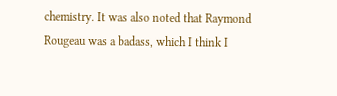chemistry. It was also noted that Raymond Rougeau was a badass, which I think I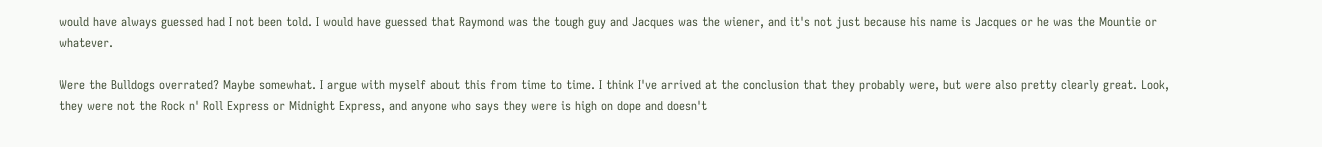would have always guessed had I not been told. I would have guessed that Raymond was the tough guy and Jacques was the wiener, and it's not just because his name is Jacques or he was the Mountie or whatever.

Were the Bulldogs overrated? Maybe somewhat. I argue with myself about this from time to time. I think I've arrived at the conclusion that they probably were, but were also pretty clearly great. Look, they were not the Rock n' Roll Express or Midnight Express, and anyone who says they were is high on dope and doesn't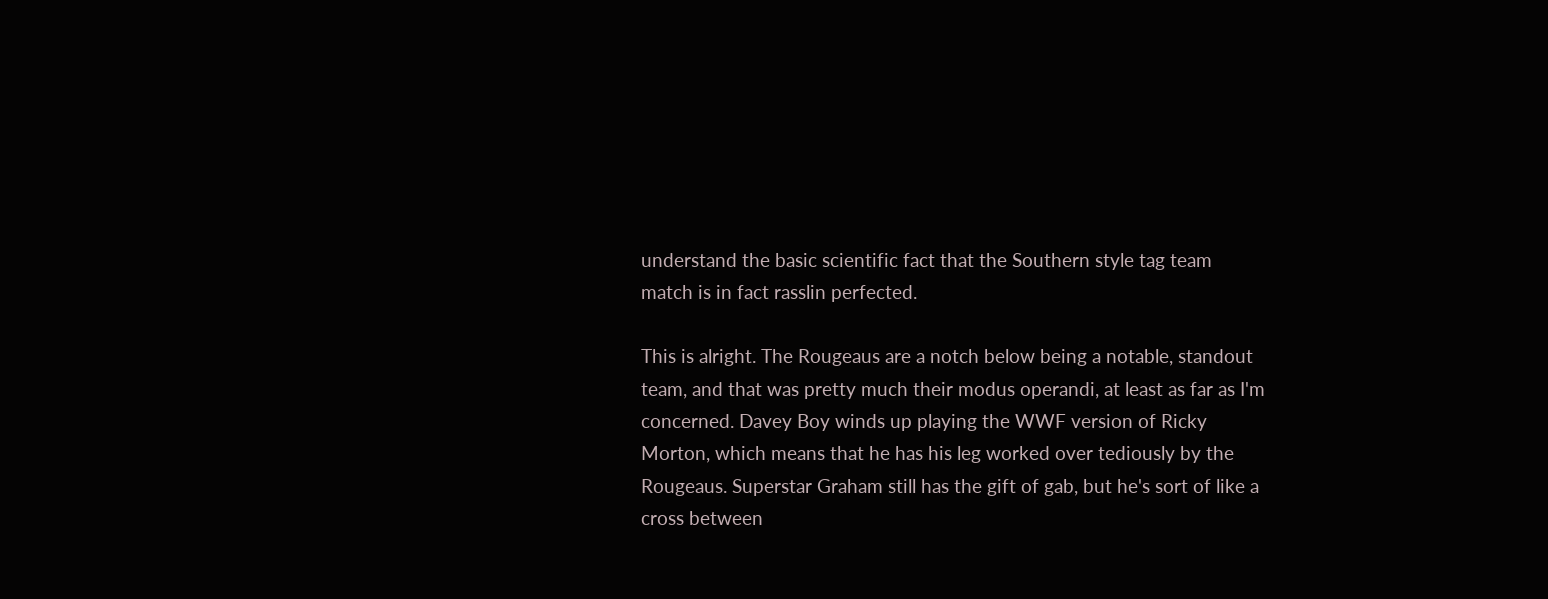understand the basic scientific fact that the Southern style tag team match is in fact rasslin perfected.

This is alright. The Rougeaus are a notch below being a notable, standout team, and that was pretty much their modus operandi, at least as far as I'm concerned. Davey Boy winds up playing the WWF version of Ricky Morton, which means that he has his leg worked over tediously by the Rougeaus. Superstar Graham still has the gift of gab, but he's sort of like a cross between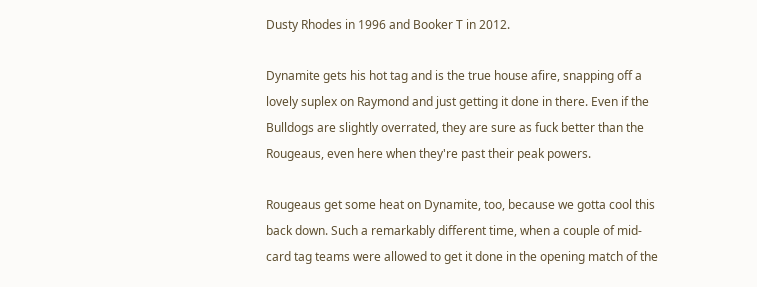Dusty Rhodes in 1996 and Booker T in 2012.

Dynamite gets his hot tag and is the true house afire, snapping off a lovely suplex on Raymond and just getting it done in there. Even if the Bulldogs are slightly overrated, they are sure as fuck better than the Rougeaus, even here when they're past their peak powers.

Rougeaus get some heat on Dynamite, too, because we gotta cool this back down. Such a remarkably different time, when a couple of mid-card tag teams were allowed to get it done in the opening match of the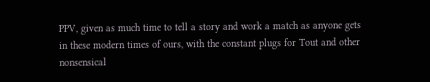PPV, given as much time to tell a story and work a match as anyone gets in these modern times of ours, with the constant plugs for Tout and other nonsensical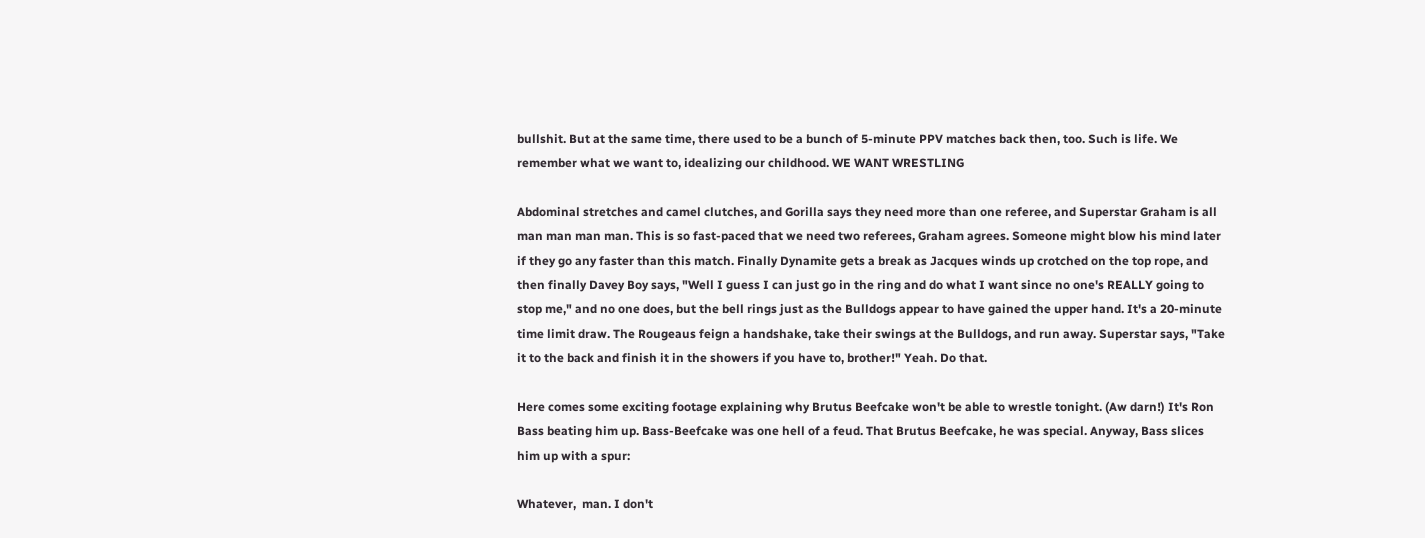bullshit. But at the same time, there used to be a bunch of 5-minute PPV matches back then, too. Such is life. We remember what we want to, idealizing our childhood. WE WANT WRESTLING

Abdominal stretches and camel clutches, and Gorilla says they need more than one referee, and Superstar Graham is all man man man man. This is so fast-paced that we need two referees, Graham agrees. Someone might blow his mind later if they go any faster than this match. Finally Dynamite gets a break as Jacques winds up crotched on the top rope, and then finally Davey Boy says, "Well I guess I can just go in the ring and do what I want since no one's REALLY going to stop me," and no one does, but the bell rings just as the Bulldogs appear to have gained the upper hand. It's a 20-minute time limit draw. The Rougeaus feign a handshake, take their swings at the Bulldogs, and run away. Superstar says, "Take it to the back and finish it in the showers if you have to, brother!" Yeah. Do that.

Here comes some exciting footage explaining why Brutus Beefcake won't be able to wrestle tonight. (Aw darn!) It's Ron Bass beating him up. Bass-Beefcake was one hell of a feud. That Brutus Beefcake, he was special. Anyway, Bass slices him up with a spur:

Whatever,  man. I don't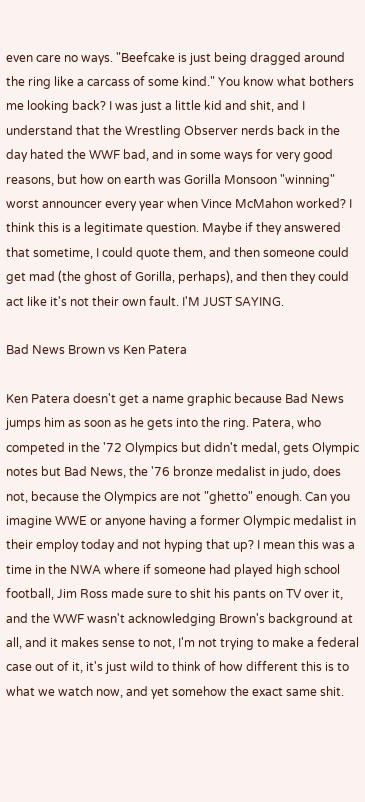even care no ways. "Beefcake is just being dragged around the ring like a carcass of some kind." You know what bothers me looking back? I was just a little kid and shit, and I understand that the Wrestling Observer nerds back in the day hated the WWF bad, and in some ways for very good reasons, but how on earth was Gorilla Monsoon "winning" worst announcer every year when Vince McMahon worked? I think this is a legitimate question. Maybe if they answered that sometime, I could quote them, and then someone could get mad (the ghost of Gorilla, perhaps), and then they could act like it's not their own fault. I'M JUST SAYING.

Bad News Brown vs Ken Patera

Ken Patera doesn't get a name graphic because Bad News jumps him as soon as he gets into the ring. Patera, who competed in the '72 Olympics but didn't medal, gets Olympic notes but Bad News, the '76 bronze medalist in judo, does not, because the Olympics are not "ghetto" enough. Can you imagine WWE or anyone having a former Olympic medalist in their employ today and not hyping that up? I mean this was a time in the NWA where if someone had played high school football, Jim Ross made sure to shit his pants on TV over it, and the WWF wasn't acknowledging Brown's background at all, and it makes sense to not, I'm not trying to make a federal case out of it, it's just wild to think of how different this is to what we watch now, and yet somehow the exact same shit.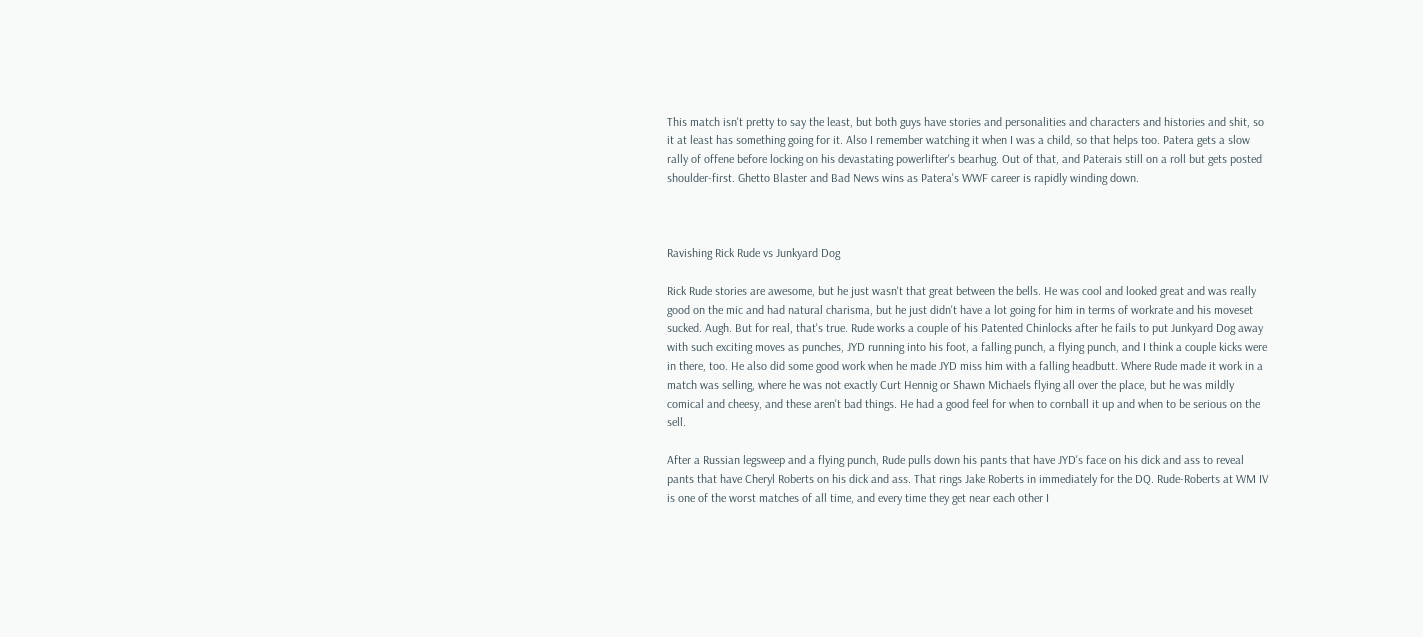This match isn't pretty to say the least, but both guys have stories and personalities and characters and histories and shit, so it at least has something going for it. Also I remember watching it when I was a child, so that helps too. Patera gets a slow rally of offene before locking on his devastating powerlifter's bearhug. Out of that, and Paterais still on a roll but gets posted shoulder-first. Ghetto Blaster and Bad News wins as Patera's WWF career is rapidly winding down.



Ravishing Rick Rude vs Junkyard Dog

Rick Rude stories are awesome, but he just wasn't that great between the bells. He was cool and looked great and was really good on the mic and had natural charisma, but he just didn't have a lot going for him in terms of workrate and his moveset sucked. Augh. But for real, that's true. Rude works a couple of his Patented Chinlocks after he fails to put Junkyard Dog away with such exciting moves as punches, JYD running into his foot, a falling punch, a flying punch, and I think a couple kicks were in there, too. He also did some good work when he made JYD miss him with a falling headbutt. Where Rude made it work in a match was selling, where he was not exactly Curt Hennig or Shawn Michaels flying all over the place, but he was mildly comical and cheesy, and these aren't bad things. He had a good feel for when to cornball it up and when to be serious on the sell.

After a Russian legsweep and a flying punch, Rude pulls down his pants that have JYD's face on his dick and ass to reveal pants that have Cheryl Roberts on his dick and ass. That rings Jake Roberts in immediately for the DQ. Rude-Roberts at WM IV is one of the worst matches of all time, and every time they get near each other I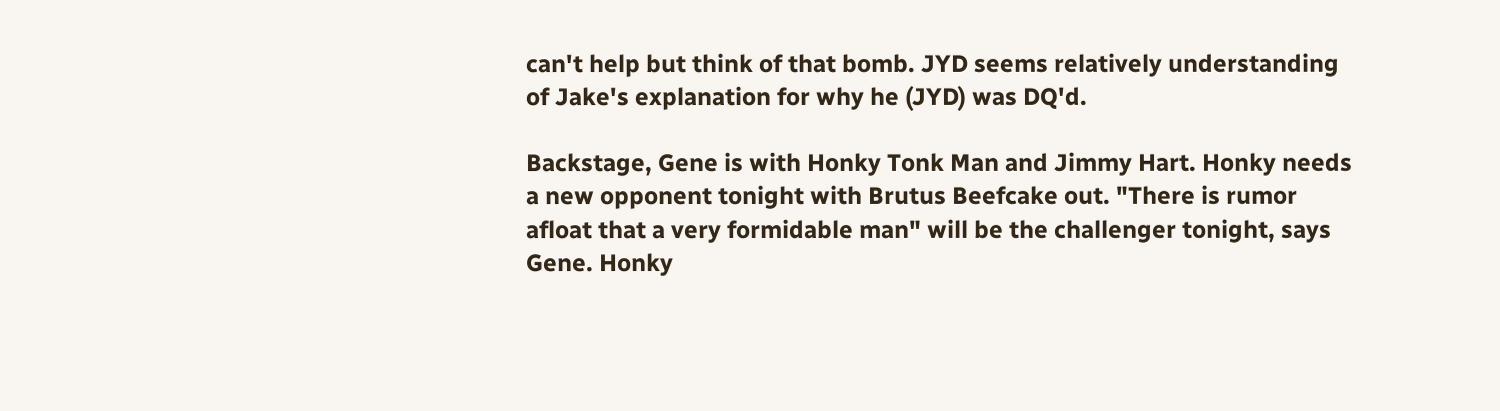can't help but think of that bomb. JYD seems relatively understanding of Jake's explanation for why he (JYD) was DQ'd.

Backstage, Gene is with Honky Tonk Man and Jimmy Hart. Honky needs a new opponent tonight with Brutus Beefcake out. "There is rumor afloat that a very formidable man" will be the challenger tonight, says Gene. Honky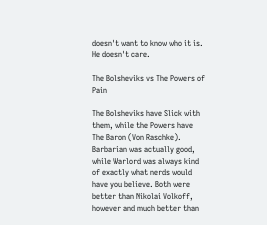doesn't want to know who it is. He doesn't care.

The Bolsheviks vs The Powers of Pain

The Bolsheviks have Slick with them, while the Powers have The Baron (Von Raschke). Barbarian was actually good, while Warlord was always kind of exactly what nerds would have you believe. Both were better than Nikolai Volkoff, however and much better than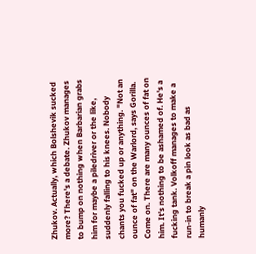Zhukov. Actually, which Bolshevik sucked more? There's a debate. Zhukov manages to bump on nothing when Barbarian grabs him for maybe a piledriver or the like, suddenly falling to his knees. Nobody chants you fucked up or anything. "Not an ounce of fat" on the Warlord, says Gorilla. Come on. There are many ounces of fat on him. It's nothing to be ashamed of. He's a fucking tank. Volkoff manages to make a run-in to break a pin look as bad as humanly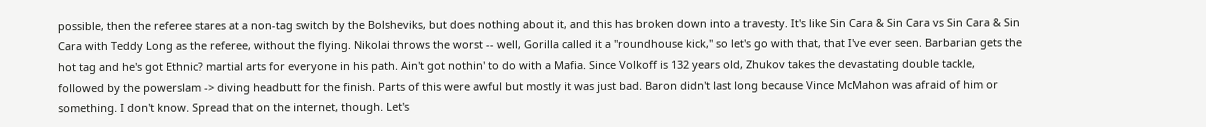possible, then the referee stares at a non-tag switch by the Bolsheviks, but does nothing about it, and this has broken down into a travesty. It's like Sin Cara & Sin Cara vs Sin Cara & Sin Cara with Teddy Long as the referee, without the flying. Nikolai throws the worst -- well, Gorilla called it a "roundhouse kick," so let's go with that, that I've ever seen. Barbarian gets the hot tag and he's got Ethnic? martial arts for everyone in his path. Ain't got nothin' to do with a Mafia. Since Volkoff is 132 years old, Zhukov takes the devastating double tackle, followed by the powerslam -> diving headbutt for the finish. Parts of this were awful but mostly it was just bad. Baron didn't last long because Vince McMahon was afraid of him or something. I don't know. Spread that on the internet, though. Let's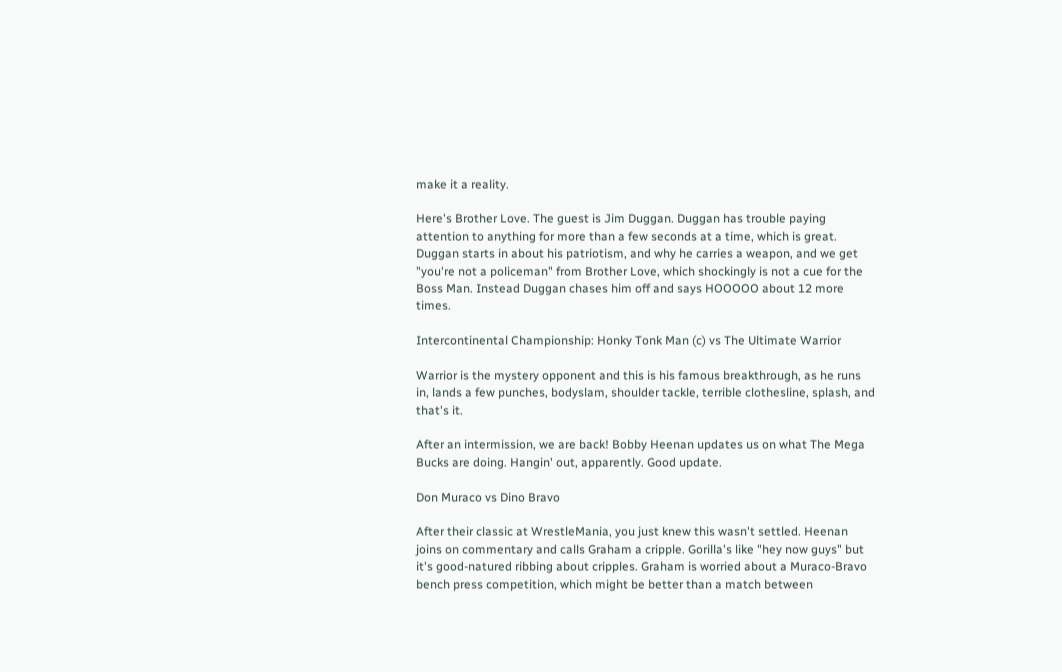make it a reality.

Here's Brother Love. The guest is Jim Duggan. Duggan has trouble paying attention to anything for more than a few seconds at a time, which is great. Duggan starts in about his patriotism, and why he carries a weapon, and we get "you're not a policeman" from Brother Love, which shockingly is not a cue for the Boss Man. Instead Duggan chases him off and says HOOOOO about 12 more times.

Intercontinental Championship: Honky Tonk Man (c) vs The Ultimate Warrior

Warrior is the mystery opponent and this is his famous breakthrough, as he runs in, lands a few punches, bodyslam, shoulder tackle, terrible clothesline, splash, and that's it.

After an intermission, we are back! Bobby Heenan updates us on what The Mega Bucks are doing. Hangin' out, apparently. Good update.

Don Muraco vs Dino Bravo

After their classic at WrestleMania, you just knew this wasn't settled. Heenan joins on commentary and calls Graham a cripple. Gorilla's like "hey now guys" but it's good-natured ribbing about cripples. Graham is worried about a Muraco-Bravo bench press competition, which might be better than a match between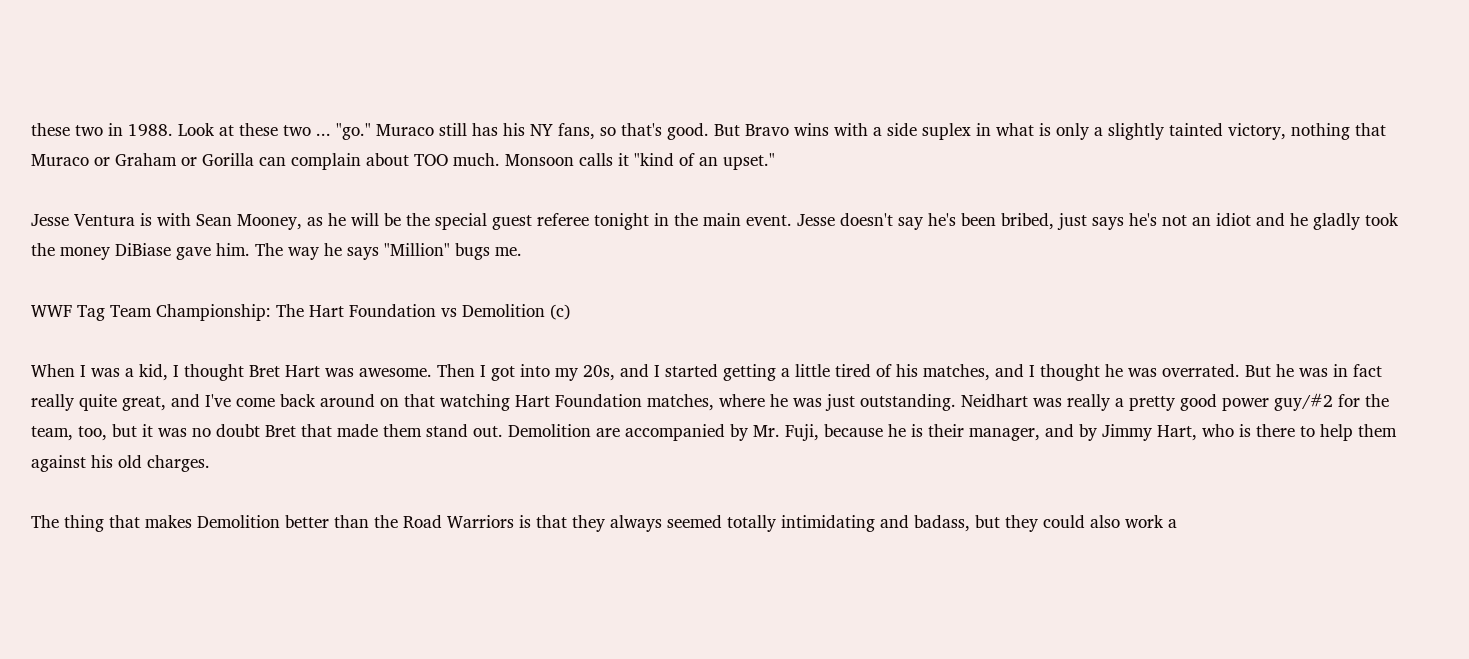these two in 1988. Look at these two ... "go." Muraco still has his NY fans, so that's good. But Bravo wins with a side suplex in what is only a slightly tainted victory, nothing that Muraco or Graham or Gorilla can complain about TOO much. Monsoon calls it "kind of an upset."

Jesse Ventura is with Sean Mooney, as he will be the special guest referee tonight in the main event. Jesse doesn't say he's been bribed, just says he's not an idiot and he gladly took the money DiBiase gave him. The way he says "Million" bugs me.

WWF Tag Team Championship: The Hart Foundation vs Demolition (c)

When I was a kid, I thought Bret Hart was awesome. Then I got into my 20s, and I started getting a little tired of his matches, and I thought he was overrated. But he was in fact really quite great, and I've come back around on that watching Hart Foundation matches, where he was just outstanding. Neidhart was really a pretty good power guy/#2 for the team, too, but it was no doubt Bret that made them stand out. Demolition are accompanied by Mr. Fuji, because he is their manager, and by Jimmy Hart, who is there to help them against his old charges.

The thing that makes Demolition better than the Road Warriors is that they always seemed totally intimidating and badass, but they could also work a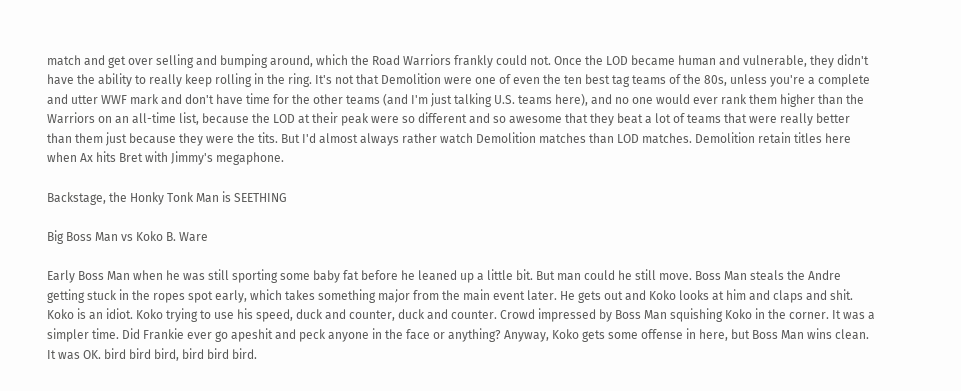match and get over selling and bumping around, which the Road Warriors frankly could not. Once the LOD became human and vulnerable, they didn't have the ability to really keep rolling in the ring. It's not that Demolition were one of even the ten best tag teams of the 80s, unless you're a complete and utter WWF mark and don't have time for the other teams (and I'm just talking U.S. teams here), and no one would ever rank them higher than the Warriors on an all-time list, because the LOD at their peak were so different and so awesome that they beat a lot of teams that were really better than them just because they were the tits. But I'd almost always rather watch Demolition matches than LOD matches. Demolition retain titles here when Ax hits Bret with Jimmy's megaphone.

Backstage, the Honky Tonk Man is SEETHING

Big Boss Man vs Koko B. Ware

Early Boss Man when he was still sporting some baby fat before he leaned up a little bit. But man could he still move. Boss Man steals the Andre getting stuck in the ropes spot early, which takes something major from the main event later. He gets out and Koko looks at him and claps and shit. Koko is an idiot. Koko trying to use his speed, duck and counter, duck and counter. Crowd impressed by Boss Man squishing Koko in the corner. It was a simpler time. Did Frankie ever go apeshit and peck anyone in the face or anything? Anyway, Koko gets some offense in here, but Boss Man wins clean. It was OK. bird bird bird, bird bird bird.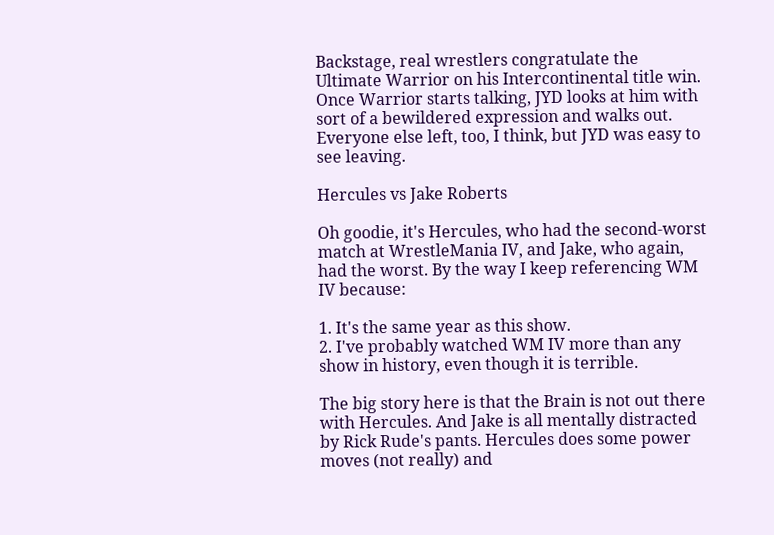Backstage, real wrestlers congratulate the Ultimate Warrior on his Intercontinental title win. Once Warrior starts talking, JYD looks at him with sort of a bewildered expression and walks out. Everyone else left, too, I think, but JYD was easy to see leaving.

Hercules vs Jake Roberts

Oh goodie, it's Hercules, who had the second-worst match at WrestleMania IV, and Jake, who again, had the worst. By the way I keep referencing WM IV because:

1. It's the same year as this show.
2. I've probably watched WM IV more than any show in history, even though it is terrible.

The big story here is that the Brain is not out there with Hercules. And Jake is all mentally distracted by Rick Rude's pants. Hercules does some power moves (not really) and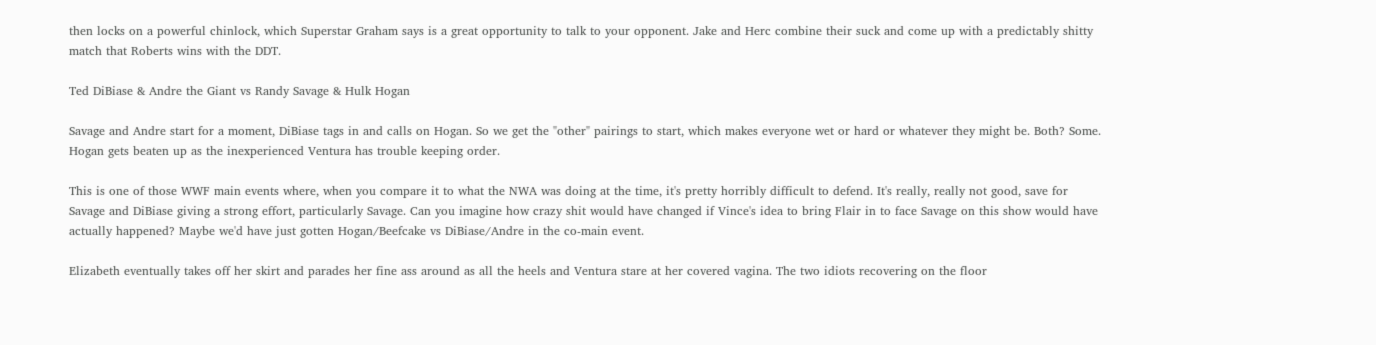then locks on a powerful chinlock, which Superstar Graham says is a great opportunity to talk to your opponent. Jake and Herc combine their suck and come up with a predictably shitty match that Roberts wins with the DDT.

Ted DiBiase & Andre the Giant vs Randy Savage & Hulk Hogan

Savage and Andre start for a moment, DiBiase tags in and calls on Hogan. So we get the "other" pairings to start, which makes everyone wet or hard or whatever they might be. Both? Some. Hogan gets beaten up as the inexperienced Ventura has trouble keeping order.

This is one of those WWF main events where, when you compare it to what the NWA was doing at the time, it's pretty horribly difficult to defend. It's really, really not good, save for Savage and DiBiase giving a strong effort, particularly Savage. Can you imagine how crazy shit would have changed if Vince's idea to bring Flair in to face Savage on this show would have actually happened? Maybe we'd have just gotten Hogan/Beefcake vs DiBiase/Andre in the co-main event.

Elizabeth eventually takes off her skirt and parades her fine ass around as all the heels and Ventura stare at her covered vagina. The two idiots recovering on the floor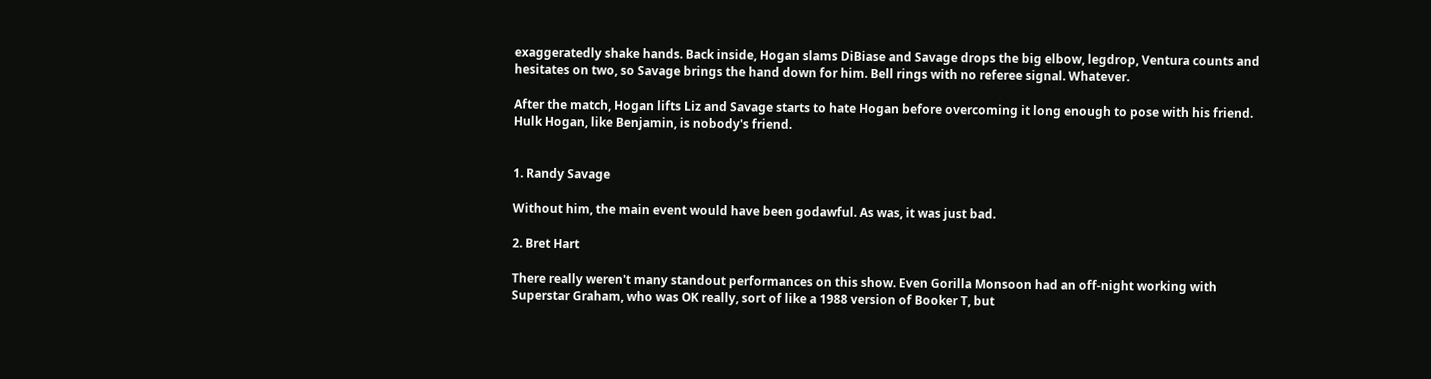exaggeratedly shake hands. Back inside, Hogan slams DiBiase and Savage drops the big elbow, legdrop, Ventura counts and hesitates on two, so Savage brings the hand down for him. Bell rings with no referee signal. Whatever.

After the match, Hogan lifts Liz and Savage starts to hate Hogan before overcoming it long enough to pose with his friend. Hulk Hogan, like Benjamin, is nobody's friend.


1. Randy Savage

Without him, the main event would have been godawful. As was, it was just bad.

2. Bret Hart

There really weren't many standout performances on this show. Even Gorilla Monsoon had an off-night working with Superstar Graham, who was OK really, sort of like a 1988 version of Booker T, but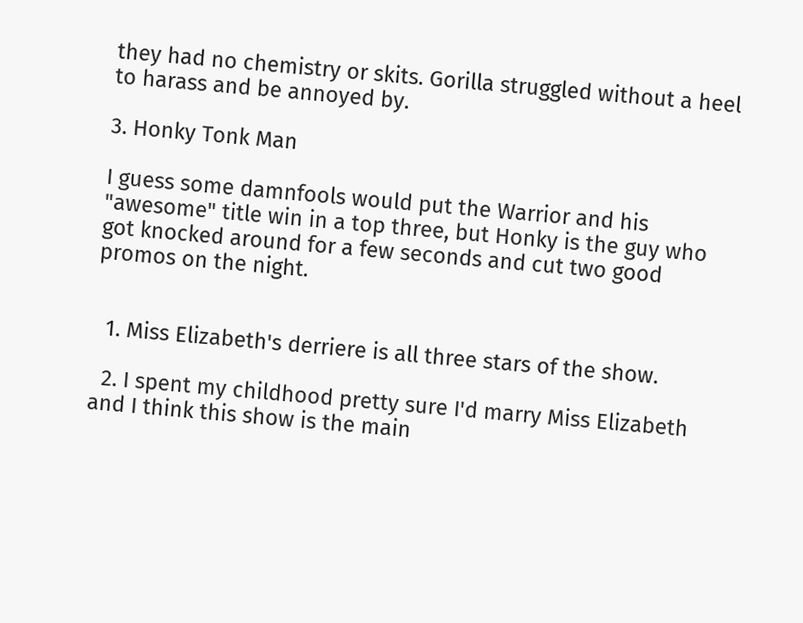they had no chemistry or skits. Gorilla struggled without a heel to harass and be annoyed by.

3. Honky Tonk Man

I guess some damnfools would put the Warrior and his "awesome" title win in a top three, but Honky is the guy who got knocked around for a few seconds and cut two good promos on the night.


  1. Miss Elizabeth's derriere is all three stars of the show.

  2. I spent my childhood pretty sure I'd marry Miss Elizabeth and I think this show is the main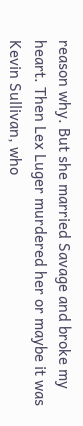reason why. But she married Savage and broke my heart. Then Lex Luger murdered her or maybe it was Kevin Sullivan, who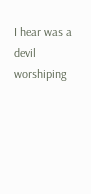I hear was a devil worshiping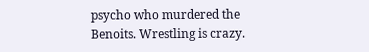psycho who murdered the Benoits. Wrestling is crazy.